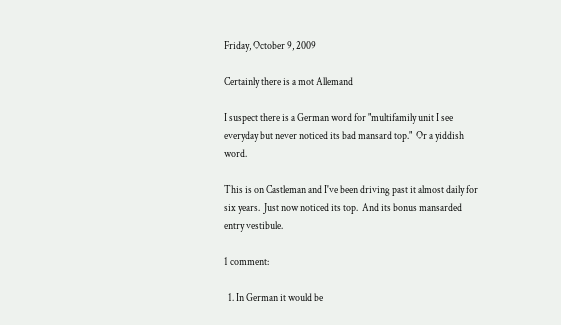Friday, October 9, 2009

Certainly there is a mot Allemand

I suspect there is a German word for "multifamily unit I see everyday but never noticed its bad mansard top."  Or a yiddish word.

This is on Castleman and I've been driving past it almost daily for six years.  Just now noticed its top.  And its bonus mansarded entry vestibule.

1 comment:

  1. In German it would be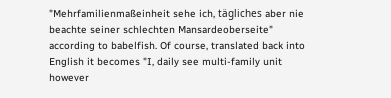"Mehrfamilienmaßeinheit sehe ich, tägliches aber nie beachte seiner schlechten Mansardeoberseite" according to babelfish. Of course, translated back into English it becomes "I, daily see multi-family unit however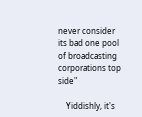never consider its bad one pool of broadcasting corporations top side"

    Yiddishly, it's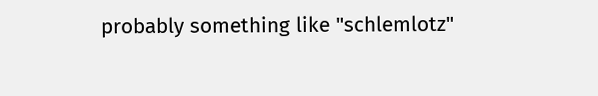probably something like "schlemlotz"